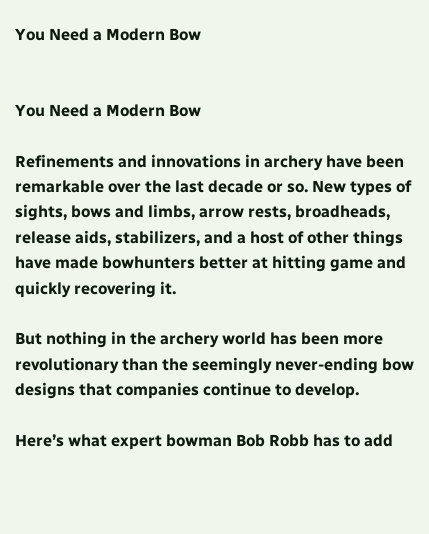You Need a Modern Bow


You Need a Modern Bow

Refinements and innovations in archery have been remarkable over the last decade or so. New types of sights, bows and limbs, arrow rests, broadheads, release aids, stabilizers, and a host of other things have made bowhunters better at hitting game and quickly recovering it.

But nothing in the archery world has been more revolutionary than the seemingly never-ending bow designs that companies continue to develop.

Here’s what expert bowman Bob Robb has to add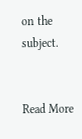on the subject.


Read More